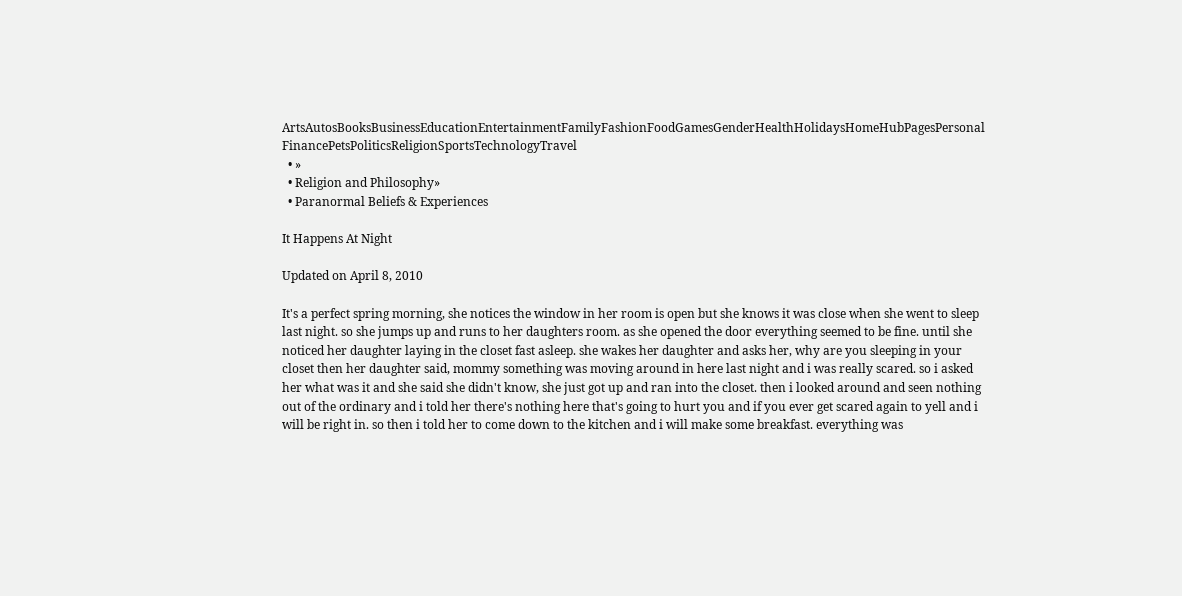ArtsAutosBooksBusinessEducationEntertainmentFamilyFashionFoodGamesGenderHealthHolidaysHomeHubPagesPersonal FinancePetsPoliticsReligionSportsTechnologyTravel
  • »
  • Religion and Philosophy»
  • Paranormal Beliefs & Experiences

It Happens At Night

Updated on April 8, 2010

It's a perfect spring morning, she notices the window in her room is open but she knows it was close when she went to sleep last night. so she jumps up and runs to her daughters room. as she opened the door everything seemed to be fine. until she noticed her daughter laying in the closet fast asleep. she wakes her daughter and asks her, why are you sleeping in your closet then her daughter said, mommy something was moving around in here last night and i was really scared. so i asked her what was it and she said she didn't know, she just got up and ran into the closet. then i looked around and seen nothing out of the ordinary and i told her there's nothing here that's going to hurt you and if you ever get scared again to yell and i will be right in. so then i told her to come down to the kitchen and i will make some breakfast. everything was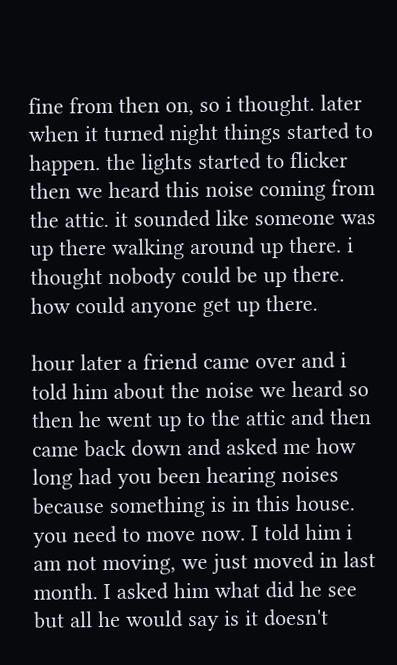fine from then on, so i thought. later when it turned night things started to happen. the lights started to flicker then we heard this noise coming from the attic. it sounded like someone was up there walking around up there. i thought nobody could be up there. how could anyone get up there.

hour later a friend came over and i told him about the noise we heard so then he went up to the attic and then came back down and asked me how long had you been hearing noises because something is in this house. you need to move now. I told him i am not moving, we just moved in last month. I asked him what did he see but all he would say is it doesn't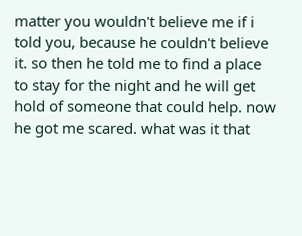matter you wouldn't believe me if i told you, because he couldn't believe it. so then he told me to find a place to stay for the night and he will get hold of someone that could help. now he got me scared. what was it that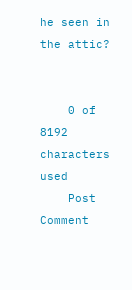he seen in the attic?


    0 of 8192 characters used
    Post Comment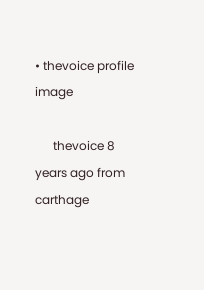• thevoice profile image

      thevoice 8 years ago from carthage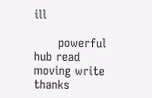ill

      powerful hub read moving write thanks